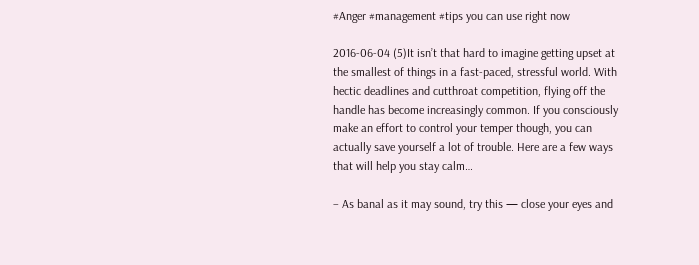#Anger #management #tips you can use right now

2016-06-04 (5)It isn’t that hard to imagine getting upset at the smallest of things in a fast-paced, stressful world. With hectic deadlines and cutthroat competition, flying off the handle has become increasingly common. If you consciously make an effort to control your temper though, you can actually save yourself a lot of trouble. Here are a few ways that will help you stay calm…

– As banal as it may sound, try this — close your eyes and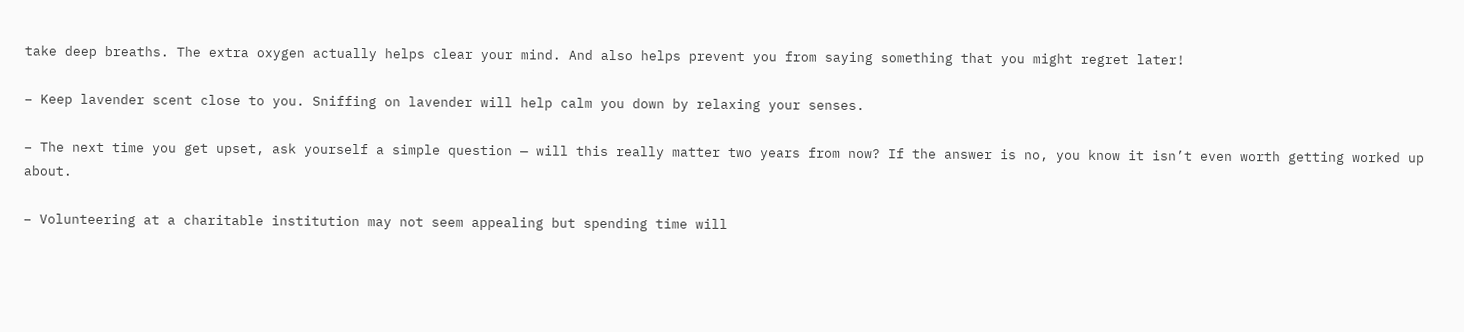take deep breaths. The extra oxygen actually helps clear your mind. And also helps prevent you from saying something that you might regret later!

– Keep lavender scent close to you. Sniffing on lavender will help calm you down by relaxing your senses.

– The next time you get upset, ask yourself a simple question — will this really matter two years from now? If the answer is no, you know it isn’t even worth getting worked up about.

– Volunteering at a charitable institution may not seem appealing but spending time will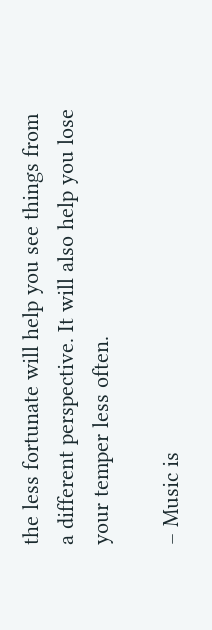the less fortunate will help you see things from a different perspective. It will also help you lose your temper less often.

– Music is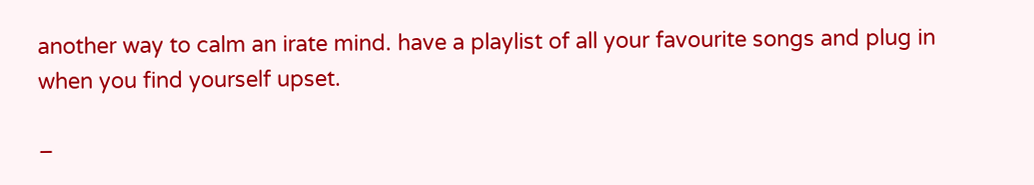another way to calm an irate mind. have a playlist of all your favourite songs and plug in when you find yourself upset.

–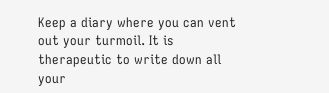Keep a diary where you can vent out your turmoil. It is therapeutic to write down all your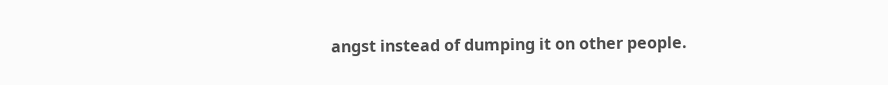angst instead of dumping it on other people.